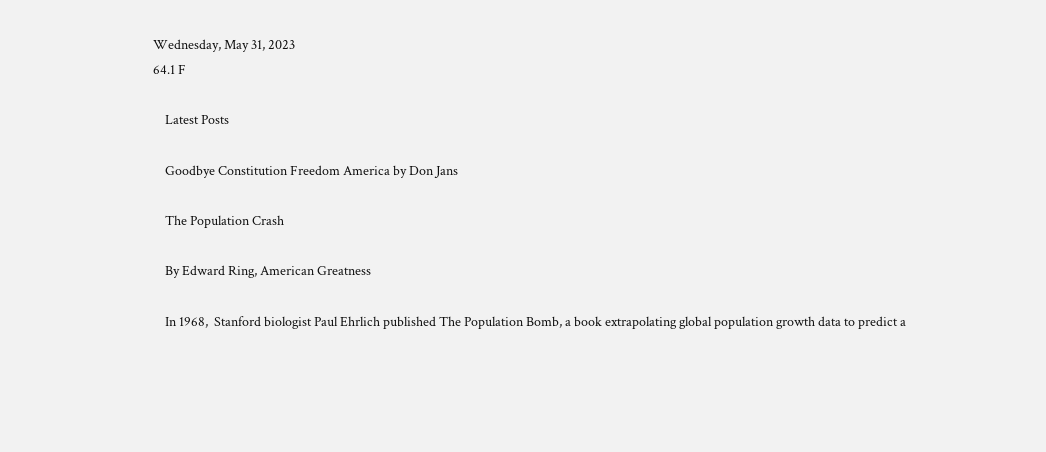Wednesday, May 31, 2023
64.1 F

    Latest Posts

    Goodbye Constitution Freedom America by Don Jans

    The Population Crash

    By Edward Ring, American Greatness

    In 1968,  Stanford biologist Paul Ehrlich published The Population Bomb, a book extrapolating global population growth data to predict a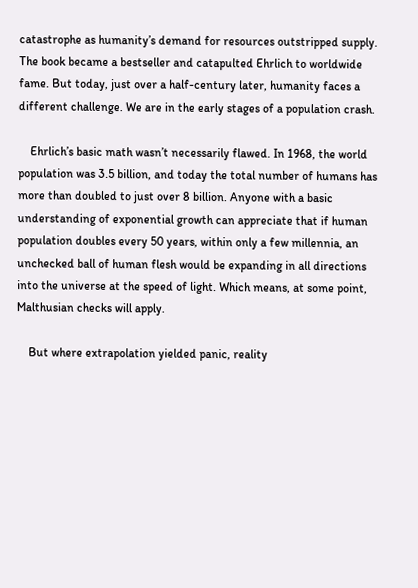catastrophe as humanity’s demand for resources outstripped supply. The book became a bestseller and catapulted Ehrlich to worldwide fame. But today, just over a half-century later, humanity faces a different challenge. We are in the early stages of a population crash.

    Ehrlich’s basic math wasn’t necessarily flawed. In 1968, the world population was 3.5 billion, and today the total number of humans has more than doubled to just over 8 billion. Anyone with a basic understanding of exponential growth can appreciate that if human population doubles every 50 years, within only a few millennia, an unchecked ball of human flesh would be expanding in all directions into the universe at the speed of light. Which means, at some point, Malthusian checks will apply.

    But where extrapolation yielded panic, reality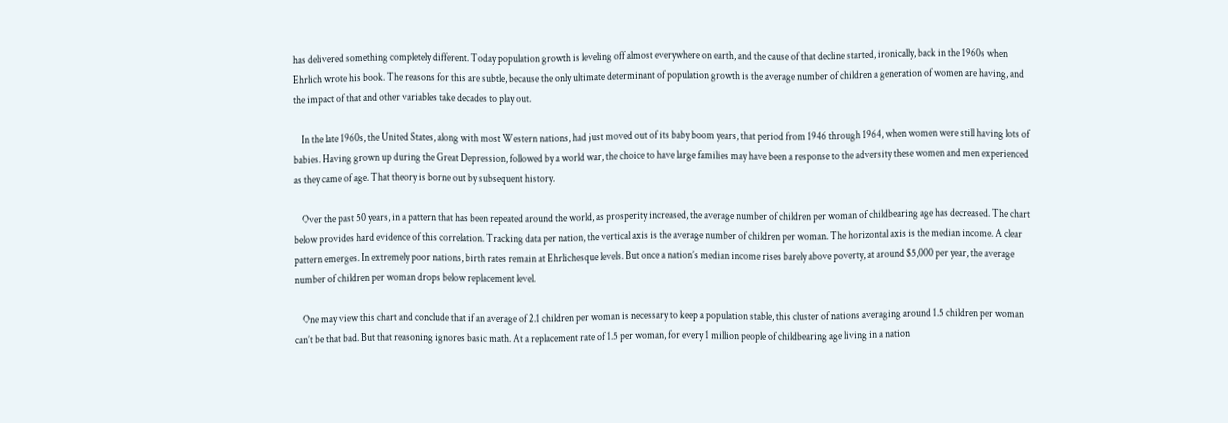has delivered something completely different. Today population growth is leveling off almost everywhere on earth, and the cause of that decline started, ironically, back in the 1960s when Ehrlich wrote his book. The reasons for this are subtle, because the only ultimate determinant of population growth is the average number of children a generation of women are having, and the impact of that and other variables take decades to play out.

    In the late 1960s, the United States, along with most Western nations, had just moved out of its baby boom years, that period from 1946 through 1964, when women were still having lots of babies. Having grown up during the Great Depression, followed by a world war, the choice to have large families may have been a response to the adversity these women and men experienced as they came of age. That theory is borne out by subsequent history.

    Over the past 50 years, in a pattern that has been repeated around the world, as prosperity increased, the average number of children per woman of childbearing age has decreased. The chart below provides hard evidence of this correlation. Tracking data per nation, the vertical axis is the average number of children per woman. The horizontal axis is the median income. A clear pattern emerges. In extremely poor nations, birth rates remain at Ehrlichesque levels. But once a nation’s median income rises barely above poverty, at around $5,000 per year, the average number of children per woman drops below replacement level.

    One may view this chart and conclude that if an average of 2.1 children per woman is necessary to keep a population stable, this cluster of nations averaging around 1.5 children per woman can’t be that bad. But that reasoning ignores basic math. At a replacement rate of 1.5 per woman, for every 1 million people of childbearing age living in a nation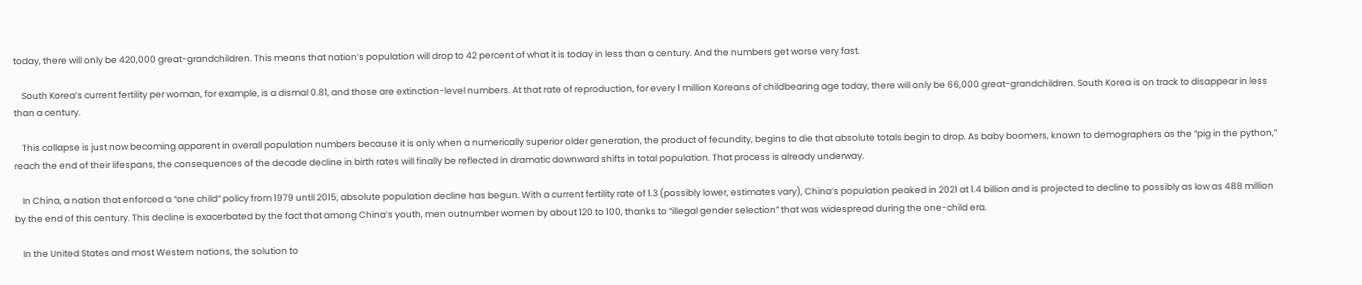today, there will only be 420,000 great-grandchildren. This means that nation’s population will drop to 42 percent of what it is today in less than a century. And the numbers get worse very fast.

    South Korea’s current fertility per woman, for example, is a dismal 0.81, and those are extinction-level numbers. At that rate of reproduction, for every 1 million Koreans of childbearing age today, there will only be 66,000 great-grandchildren. South Korea is on track to disappear in less than a century.

    This collapse is just now becoming apparent in overall population numbers because it is only when a numerically superior older generation, the product of fecundity, begins to die that absolute totals begin to drop. As baby boomers, known to demographers as the “pig in the python,” reach the end of their lifespans, the consequences of the decade decline in birth rates will finally be reflected in dramatic downward shifts in total population. That process is already underway.

    In China, a nation that enforced a “one child” policy from 1979 until 2015, absolute population decline has begun. With a current fertility rate of 1.3 (possibly lower, estimates vary), China’s population peaked in 2021 at 1.4 billion and is projected to decline to possibly as low as 488 million by the end of this century. This decline is exacerbated by the fact that among China’s youth, men outnumber women by about 120 to 100, thanks to “illegal gender selection” that was widespread during the one-child era.

    In the United States and most Western nations, the solution to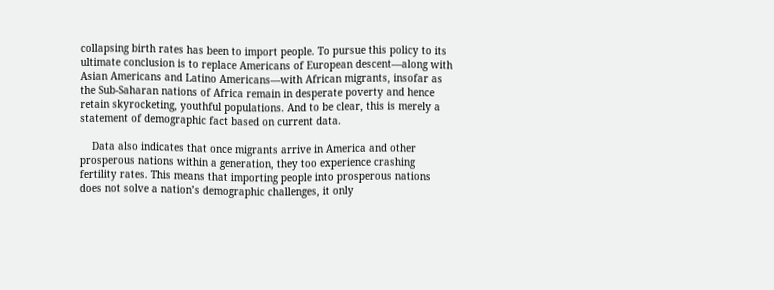collapsing birth rates has been to import people. To pursue this policy to its ultimate conclusion is to replace Americans of European descent—along with Asian Americans and Latino Americans—with African migrants, insofar as the Sub-Saharan nations of Africa remain in desperate poverty and hence retain skyrocketing, youthful populations. And to be clear, this is merely a statement of demographic fact based on current data.

    Data also indicates that once migrants arrive in America and other prosperous nations within a generation, they too experience crashing fertility rates. This means that importing people into prosperous nations does not solve a nation’s demographic challenges, it only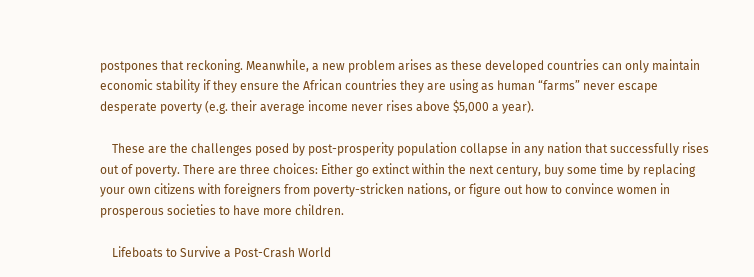postpones that reckoning. Meanwhile, a new problem arises as these developed countries can only maintain economic stability if they ensure the African countries they are using as human “farms” never escape desperate poverty (e.g. their average income never rises above $5,000 a year).

    These are the challenges posed by post-prosperity population collapse in any nation that successfully rises out of poverty. There are three choices: Either go extinct within the next century, buy some time by replacing your own citizens with foreigners from poverty-stricken nations, or figure out how to convince women in prosperous societies to have more children.

    Lifeboats to Survive a Post-Crash World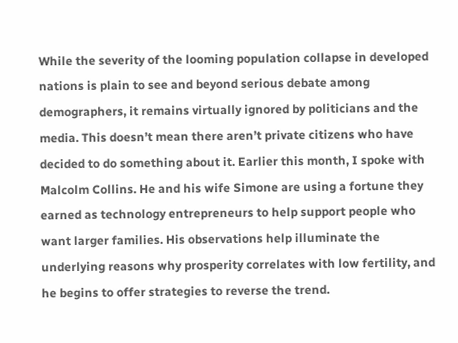While the severity of the looming population collapse in developed nations is plain to see and beyond serious debate among demographers, it remains virtually ignored by politicians and the media. This doesn’t mean there aren’t private citizens who have decided to do something about it. Earlier this month, I spoke with Malcolm Collins. He and his wife Simone are using a fortune they earned as technology entrepreneurs to help support people who want larger families. His observations help illuminate the underlying reasons why prosperity correlates with low fertility, and he begins to offer strategies to reverse the trend.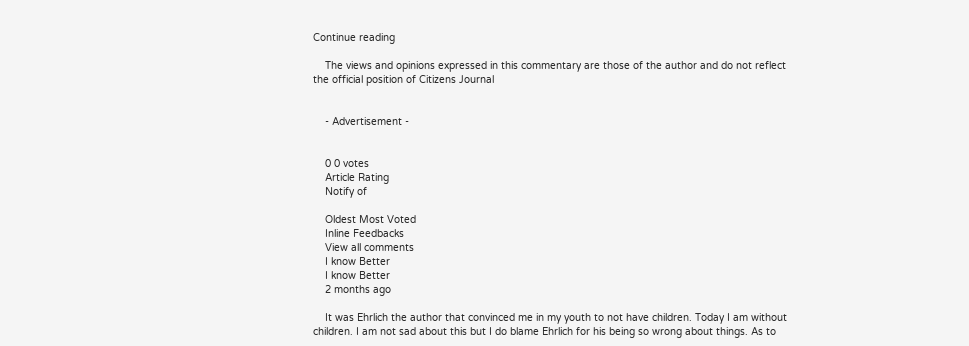Continue reading

    The views and opinions expressed in this commentary are those of the author and do not reflect the official position of Citizens Journal


    - Advertisement -


    0 0 votes
    Article Rating
    Notify of

    Oldest Most Voted
    Inline Feedbacks
    View all comments
    I know Better
    I know Better
    2 months ago

    It was Ehrlich the author that convinced me in my youth to not have children. Today I am without children. I am not sad about this but I do blame Ehrlich for his being so wrong about things. As to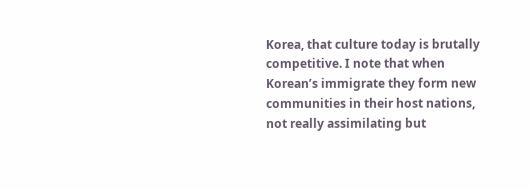Korea, that culture today is brutally competitive. I note that when Korean’s immigrate they form new communities in their host nations, not really assimilating but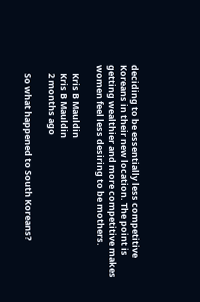deciding to be essentially less competitive Koreans in their new location. The point is getting wealthier and more competitive makes women feel less desiring to be mothers.

    Kris B Mauldin
    Kris B Mauldin
    2 months ago

    So what happened to South Koreans?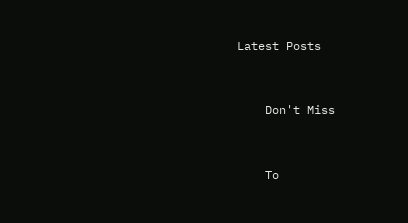Latest Posts


    Don't Miss


    To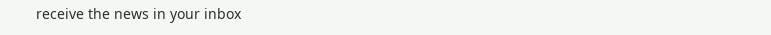receive the news in your inbox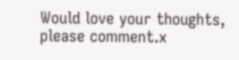Would love your thoughts, please comment.x